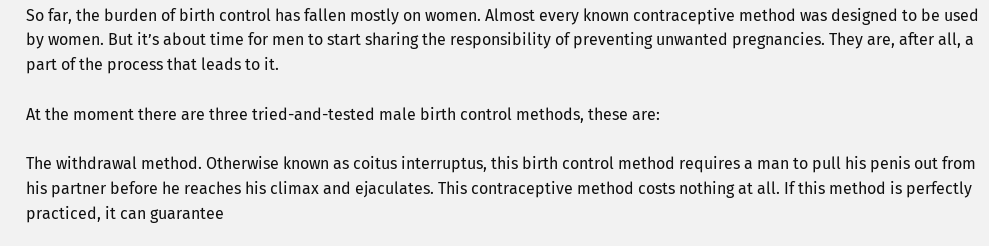So far, the burden of birth control has fallen mostly on women. Almost every known contraceptive method was designed to be used by women. But it’s about time for men to start sharing the responsibility of preventing unwanted pregnancies. They are, after all, a part of the process that leads to it.

At the moment there are three tried-and-tested male birth control methods, these are:

The withdrawal method. Otherwise known as coitus interruptus, this birth control method requires a man to pull his penis out from his partner before he reaches his climax and ejaculates. This contraceptive method costs nothing at all. If this method is perfectly practiced, it can guarantee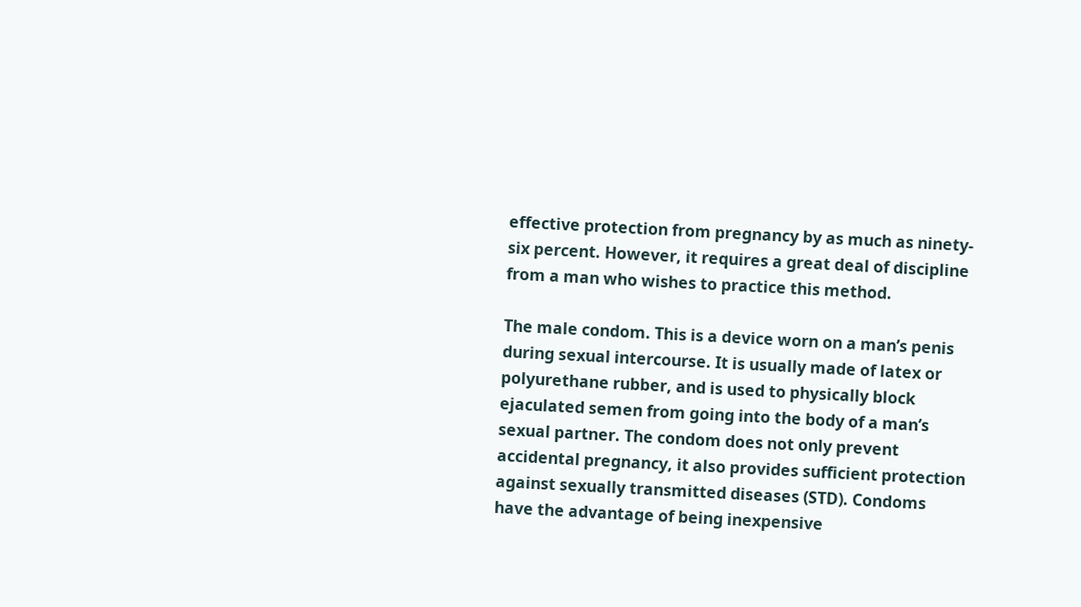effective protection from pregnancy by as much as ninety-six percent. However, it requires a great deal of discipline from a man who wishes to practice this method.

The male condom. This is a device worn on a man’s penis during sexual intercourse. It is usually made of latex or polyurethane rubber, and is used to physically block ejaculated semen from going into the body of a man’s sexual partner. The condom does not only prevent accidental pregnancy, it also provides sufficient protection against sexually transmitted diseases (STD). Condoms have the advantage of being inexpensive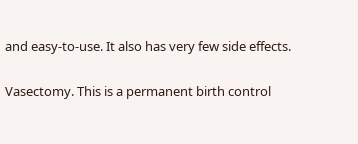and easy-to-use. It also has very few side effects.

Vasectomy. This is a permanent birth control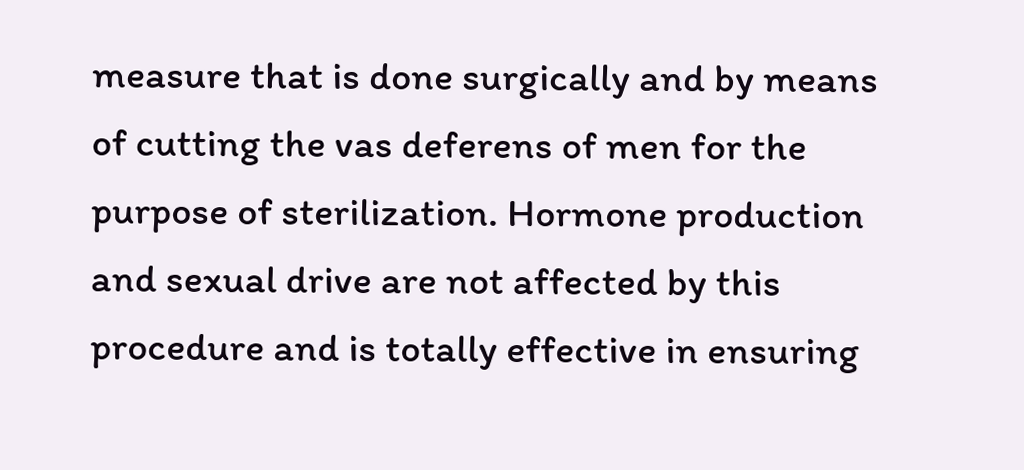measure that is done surgically and by means of cutting the vas deferens of men for the purpose of sterilization. Hormone production and sexual drive are not affected by this procedure and is totally effective in ensuring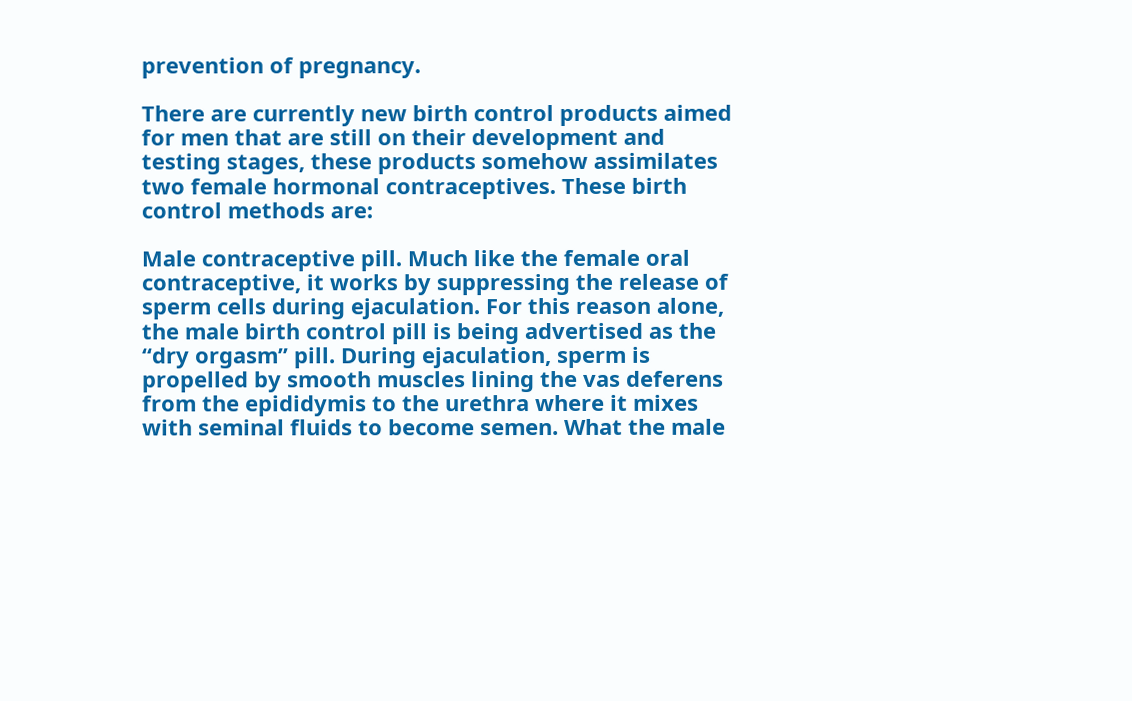prevention of pregnancy.

There are currently new birth control products aimed for men that are still on their development and testing stages, these products somehow assimilates two female hormonal contraceptives. These birth control methods are:

Male contraceptive pill. Much like the female oral contraceptive, it works by suppressing the release of sperm cells during ejaculation. For this reason alone, the male birth control pill is being advertised as the “dry orgasm” pill. During ejaculation, sperm is propelled by smooth muscles lining the vas deferens from the epididymis to the urethra where it mixes with seminal fluids to become semen. What the male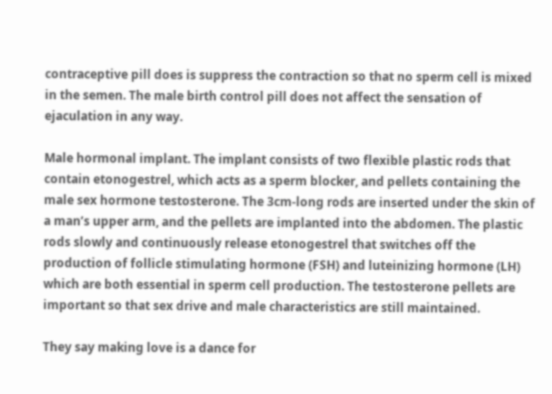contraceptive pill does is suppress the contraction so that no sperm cell is mixed in the semen. The male birth control pill does not affect the sensation of ejaculation in any way.

Male hormonal implant. The implant consists of two flexible plastic rods that contain etonogestrel, which acts as a sperm blocker, and pellets containing the male sex hormone testosterone. The 3cm-long rods are inserted under the skin of a man’s upper arm, and the pellets are implanted into the abdomen. The plastic rods slowly and continuously release etonogestrel that switches off the production of follicle stimulating hormone (FSH) and luteinizing hormone (LH) which are both essential in sperm cell production. The testosterone pellets are important so that sex drive and male characteristics are still maintained.

They say making love is a dance for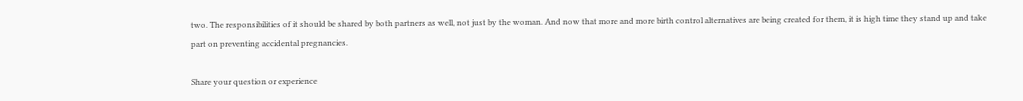two. The responsibilities of it should be shared by both partners as well, not just by the woman. And now that more and more birth control alternatives are being created for them, it is high time they stand up and take part on preventing accidental pregnancies.

Share your question or experience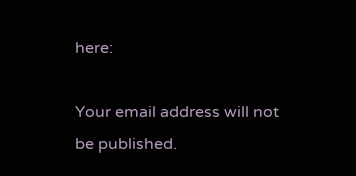here:

Your email address will not be published.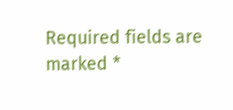Required fields are marked *